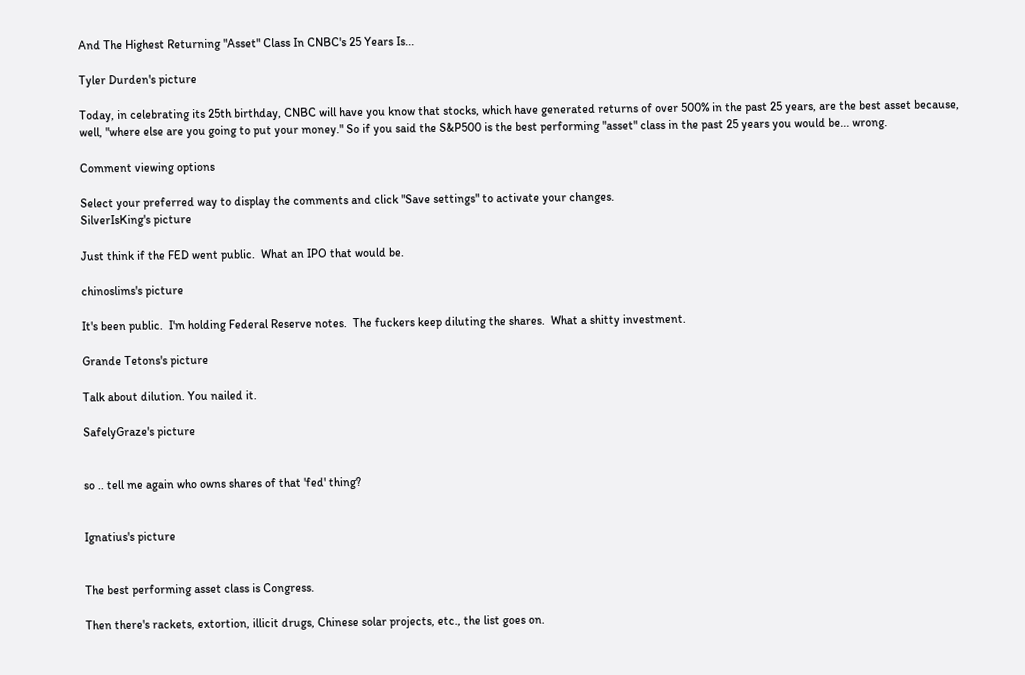And The Highest Returning "Asset" Class In CNBC's 25 Years Is...

Tyler Durden's picture

Today, in celebrating its 25th birthday, CNBC will have you know that stocks, which have generated returns of over 500% in the past 25 years, are the best asset because, well, "where else are you going to put your money." So if you said the S&P500 is the best performing "asset" class in the past 25 years you would be... wrong.

Comment viewing options

Select your preferred way to display the comments and click "Save settings" to activate your changes.
SilverIsKing's picture

Just think if the FED went public.  What an IPO that would be.

chinoslims's picture

It's been public.  I'm holding Federal Reserve notes.  The fuckers keep diluting the shares.  What a shitty investment.

Grande Tetons's picture

Talk about dilution. You nailed it.

SafelyGraze's picture


so .. tell me again who owns shares of that 'fed' thing?


Ignatius's picture


The best performing asset class is Congress.

Then there's rackets, extortion, illicit drugs, Chinese solar projects, etc., the list goes on.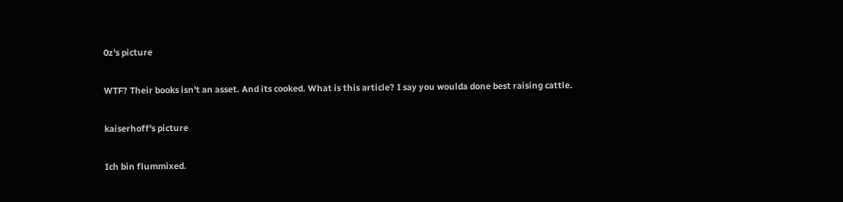0z's picture

WTF? Their books isn't an asset. And its cooked. What is this article? I say you woulda done best raising cattle.

kaiserhoff's picture

Ich bin flummixed.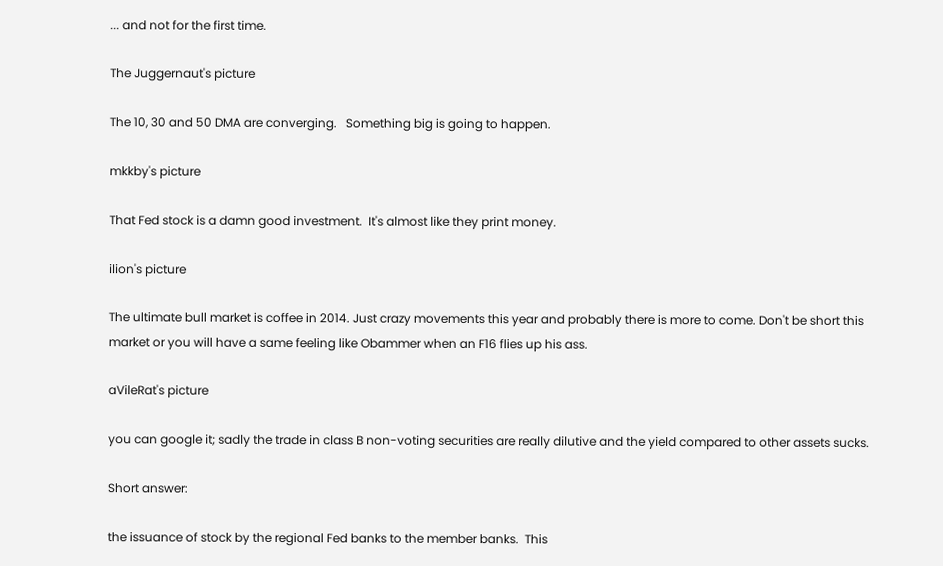... and not for the first time.

The Juggernaut's picture

The 10, 30 and 50 DMA are converging.   Something big is going to happen.

mkkby's picture

That Fed stock is a damn good investment.  It's almost like they print money.

ilion's picture

The ultimate bull market is coffee in 2014. Just crazy movements this year and probably there is more to come. Don't be short this market or you will have a same feeling like Obammer when an F16 flies up his ass.

aVileRat's picture

you can google it; sadly the trade in class B non-voting securities are really dilutive and the yield compared to other assets sucks.

Short answer:

the issuance of stock by the regional Fed banks to the member banks.  This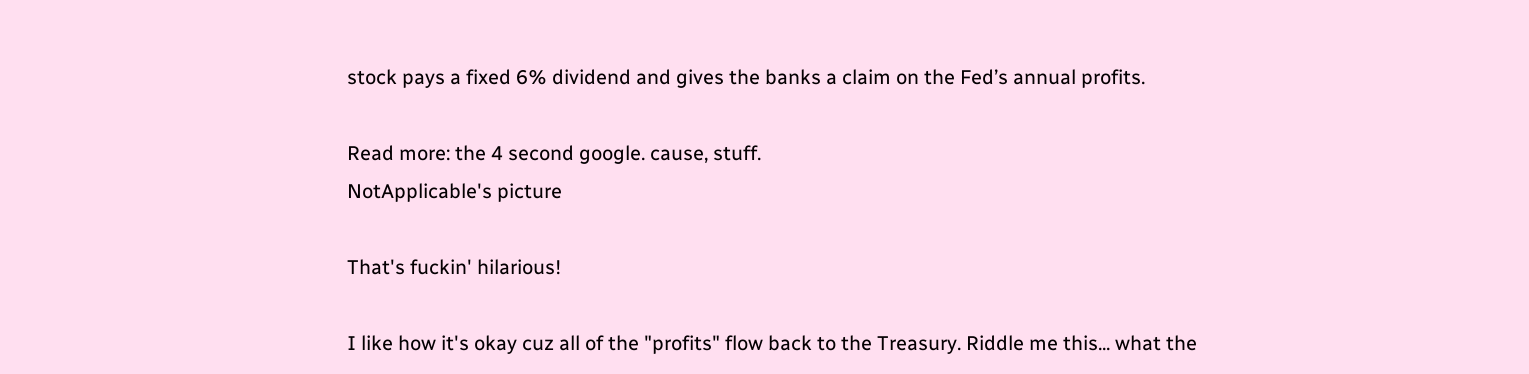stock pays a fixed 6% dividend and gives the banks a claim on the Fed’s annual profits.

Read more: the 4 second google. cause, stuff.
NotApplicable's picture

That's fuckin' hilarious!

I like how it's okay cuz all of the "profits" flow back to the Treasury. Riddle me this... what the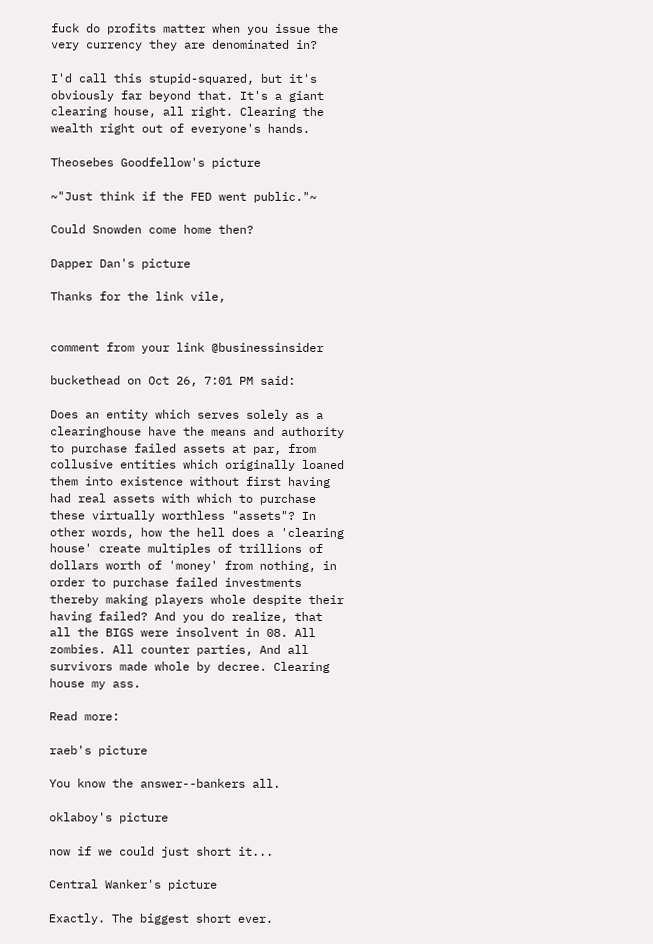fuck do profits matter when you issue the very currency they are denominated in?

I'd call this stupid-squared, but it's obviously far beyond that. It's a giant clearing house, all right. Clearing the wealth right out of everyone's hands.

Theosebes Goodfellow's picture

~"Just think if the FED went public."~

Could Snowden come home then?

Dapper Dan's picture

Thanks for the link vile,


comment from your link @businessinsider

buckethead on Oct 26, 7:01 PM said:

Does an entity which serves solely as a clearinghouse have the means and authority to purchase failed assets at par, from collusive entities which originally loaned them into existence without first having had real assets with which to purchase these virtually worthless "assets"? In other words, how the hell does a 'clearing house' create multiples of trillions of dollars worth of 'money' from nothing, in order to purchase failed investments thereby making players whole despite their having failed? And you do realize, that all the BIGS were insolvent in 08. All zombies. All counter parties, And all survivors made whole by decree. Clearing house my ass.

Read more:

raeb's picture

You know the answer--bankers all.

oklaboy's picture

now if we could just short it...

Central Wanker's picture

Exactly. The biggest short ever.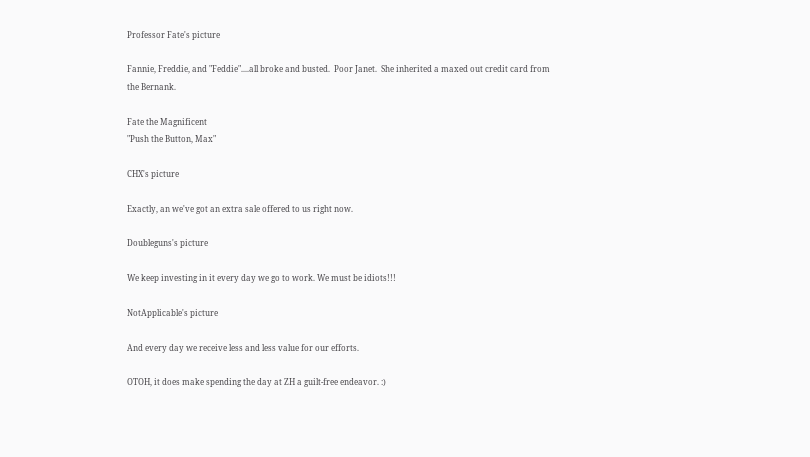Professor Fate's picture

Fannie, Freddie, and "Feddie"....all broke and busted.  Poor Janet.  She inherited a maxed out credit card from the Bernank.

Fate the Magnificent
"Push the Button, Max"

CHX's picture

Exactly, an we've got an extra sale offered to us right now.

Doubleguns's picture

We keep investing in it every day we go to work. We must be idiots!!!

NotApplicable's picture

And every day we receive less and less value for our efforts.

OTOH, it does make spending the day at ZH a guilt-free endeavor. :)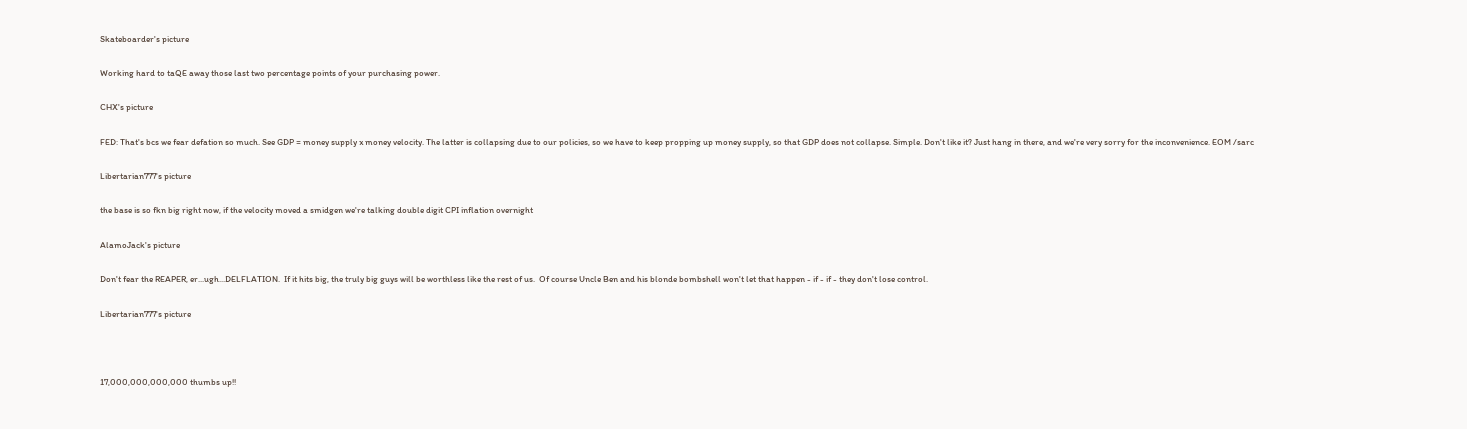Skateboarder's picture

Working hard to taQE away those last two percentage points of your purchasing power.

CHX's picture

FED: That's bcs we fear defation so much. See GDP = money supply x money velocity. The latter is collapsing due to our policies, so we have to keep propping up money supply, so that GDP does not collapse. Simple. Don't like it? Just hang in there, and we're very sorry for the inconvenience. EOM /sarc

Libertarian777's picture

the base is so fkn big right now, if the velocity moved a smidgen we're talking double digit CPI inflation overnight

AlamoJack's picture

Don't fear the REAPER, er...ugh...DELFLATION.  If it hits big, the truly big guys will be worthless like the rest of us.  Of course Uncle Ben and his blonde bombshell won't let that happen - if - if - they don't lose control.

Libertarian777's picture



17,000,000,000,000 thumbs up!!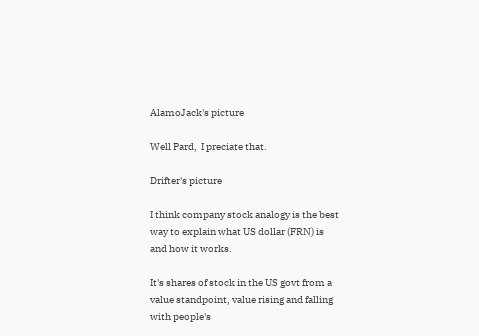AlamoJack's picture

Well Pard,  I preciate that.

Drifter's picture

I think company stock analogy is the best way to explain what US dollar (FRN) is and how it works.

It's shares of stock in the US govt from a value standpoint, value rising and falling with people's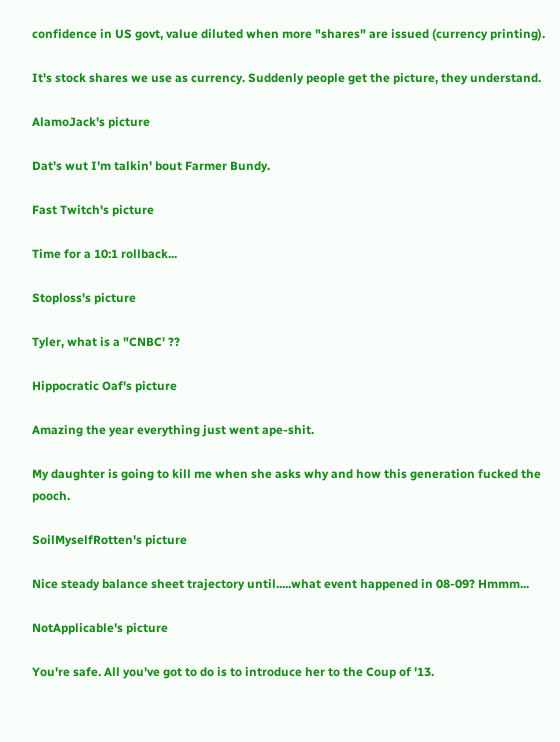confidence in US govt, value diluted when more "shares" are issued (currency printing).

It's stock shares we use as currency. Suddenly people get the picture, they understand.

AlamoJack's picture

Dat's wut I'm talkin' bout Farmer Bundy.

Fast Twitch's picture

Time for a 10:1 rollback...

Stoploss's picture

Tyler, what is a "CNBC' ??

Hippocratic Oaf's picture

Amazing the year everything just went ape-shit.

My daughter is going to kill me when she asks why and how this generation fucked the pooch.

SoilMyselfRotten's picture

Nice steady balance sheet trajectory until.....what event happened in 08-09? Hmmm...

NotApplicable's picture

You're safe. All you've got to do is to introduce her to the Coup of '13.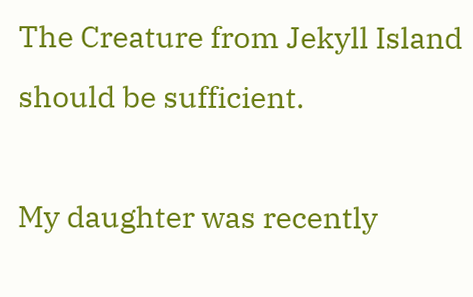The Creature from Jekyll Island should be sufficient.

My daughter was recently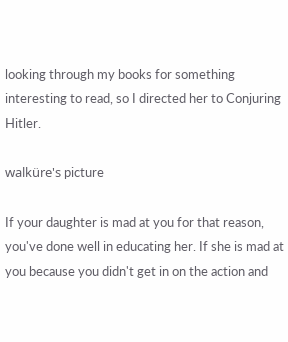looking through my books for something interesting to read, so I directed her to Conjuring Hitler.

walküre's picture

If your daughter is mad at you for that reason, you've done well in educating her. If she is mad at you because you didn't get in on the action and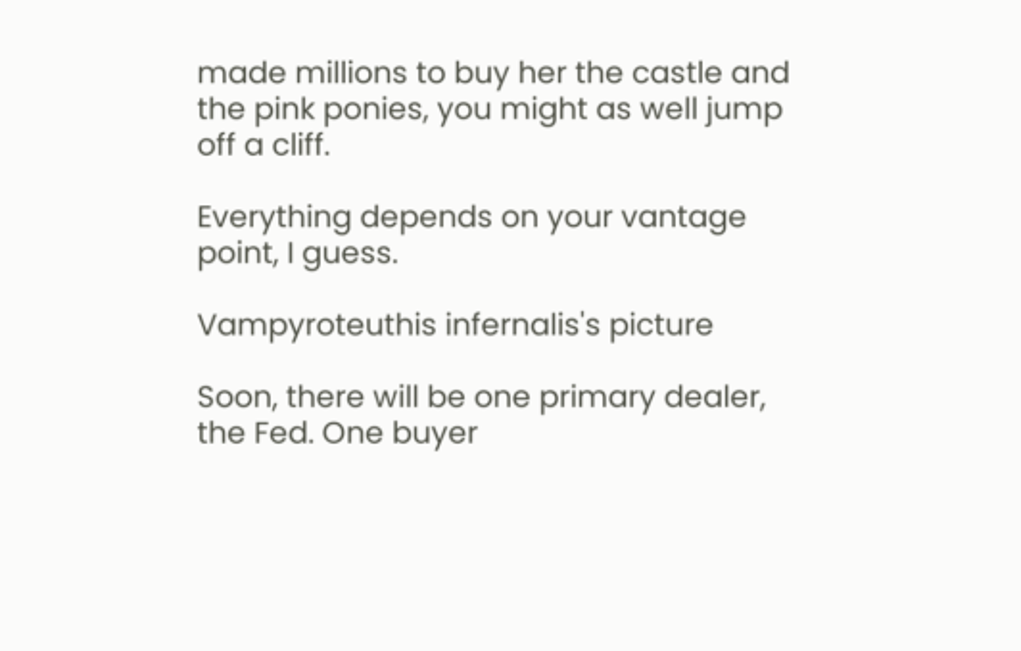made millions to buy her the castle and the pink ponies, you might as well jump off a cliff.

Everything depends on your vantage point, I guess.

Vampyroteuthis infernalis's picture

Soon, there will be one primary dealer, the Fed. One buyer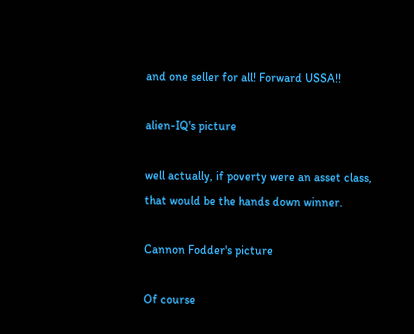and one seller for all! Forward USSA!!

alien-IQ's picture

well actually, if poverty were an asset class, that would be the hands down winner.

Cannon Fodder's picture

Of course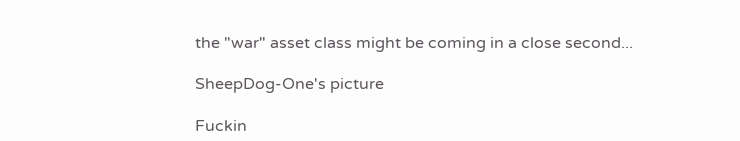the "war" asset class might be coming in a close second...

SheepDog-One's picture

Fuckin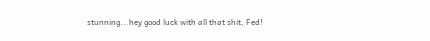stunning...hey good luck with all that shit, Fed!